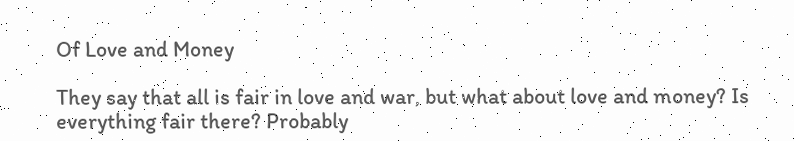Of Love and Money

They say that all is fair in love and war, but what about love and money? Is everything fair there? Probably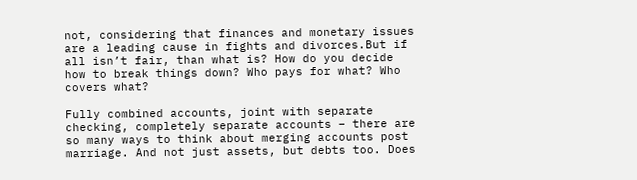not, considering that finances and monetary issues are a leading cause in fights and divorces.But if all isn’t fair, than what is? How do you decide how to break things down? Who pays for what? Who covers what?

Fully combined accounts, joint with separate checking, completely separate accounts – there are so many ways to think about merging accounts post marriage. And not just assets, but debts too. Does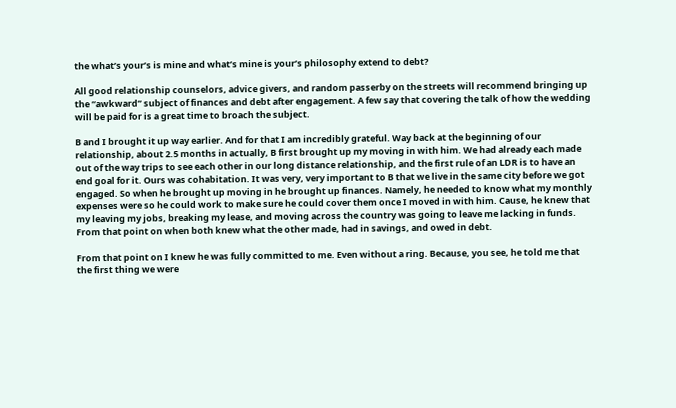the what’s your’s is mine and what’s mine is your’s philosophy extend to debt?

All good relationship counselors, advice givers, and random passerby on the streets will recommend bringing up the “awkward” subject of finances and debt after engagement. A few say that covering the talk of how the wedding will be paid for is a great time to broach the subject.

B and I brought it up way earlier. And for that I am incredibly grateful. Way back at the beginning of our relationship, about 2.5 months in actually, B first brought up my moving in with him. We had already each made out of the way trips to see each other in our long distance relationship, and the first rule of an LDR is to have an end goal for it. Ours was cohabitation. It was very, very important to B that we live in the same city before we got engaged. So when he brought up moving in he brought up finances. Namely, he needed to know what my monthly expenses were so he could work to make sure he could cover them once I moved in with him. Cause, he knew that my leaving my jobs, breaking my lease, and moving across the country was going to leave me lacking in funds. From that point on when both knew what the other made, had in savings, and owed in debt.

From that point on I knew he was fully committed to me. Even without a ring. Because, you see, he told me that the first thing we were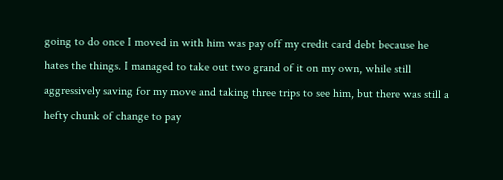going to do once I moved in with him was pay off my credit card debt because he hates the things. I managed to take out two grand of it on my own, while still aggressively saving for my move and taking three trips to see him, but there was still a hefty chunk of change to pay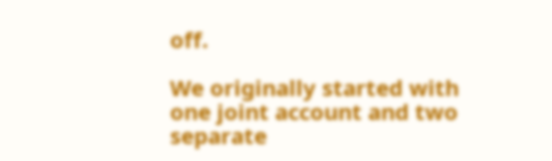off.

We originally started with one joint account and two separate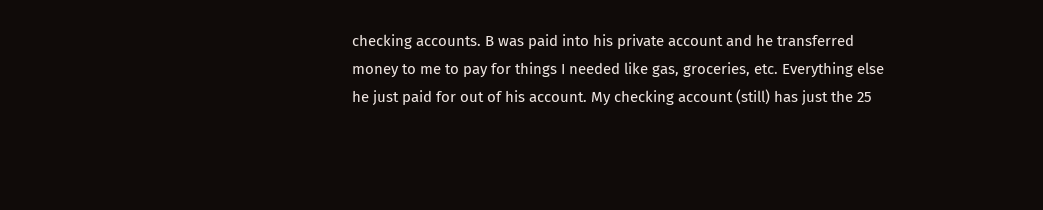checking accounts. B was paid into his private account and he transferred money to me to pay for things I needed like gas, groceries, etc. Everything else he just paid for out of his account. My checking account (still) has just the 25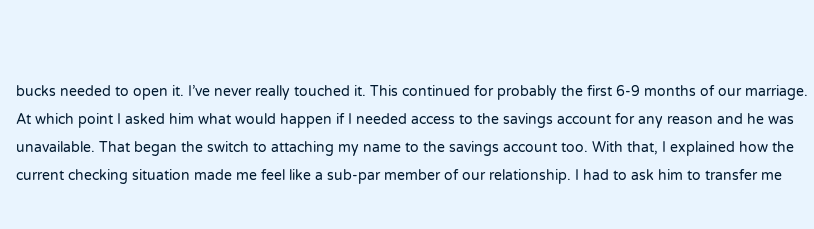bucks needed to open it. I’ve never really touched it. This continued for probably the first 6-9 months of our marriage. At which point I asked him what would happen if I needed access to the savings account for any reason and he was unavailable. That began the switch to attaching my name to the savings account too. With that, I explained how the current checking situation made me feel like a sub-par member of our relationship. I had to ask him to transfer me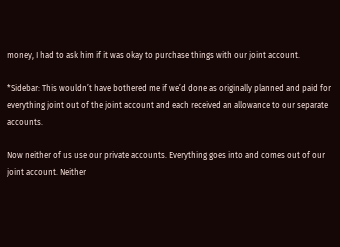money, I had to ask him if it was okay to purchase things with our joint account.

*Sidebar: This wouldn’t have bothered me if we’d done as originally planned and paid for everything joint out of the joint account and each received an allowance to our separate accounts.

Now neither of us use our private accounts. Everything goes into and comes out of our joint account. Neither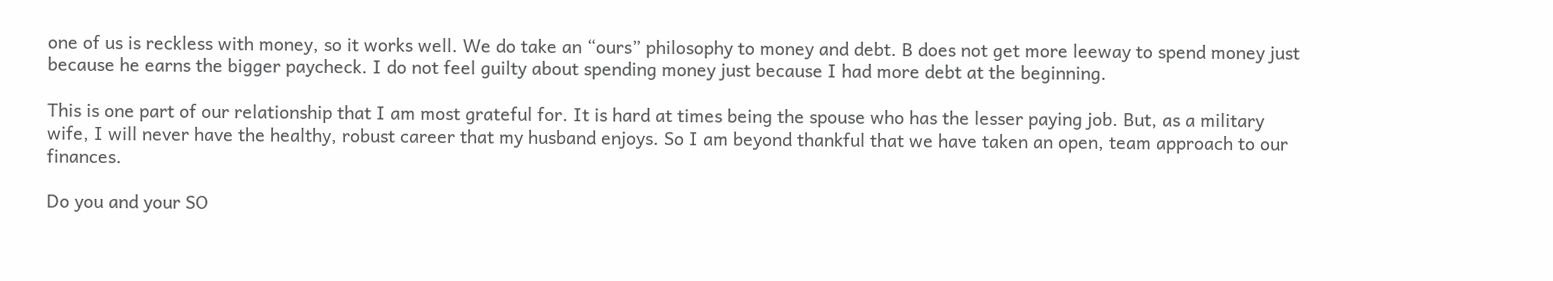one of us is reckless with money, so it works well. We do take an “ours” philosophy to money and debt. B does not get more leeway to spend money just because he earns the bigger paycheck. I do not feel guilty about spending money just because I had more debt at the beginning.

This is one part of our relationship that I am most grateful for. It is hard at times being the spouse who has the lesser paying job. But, as a military wife, I will never have the healthy, robust career that my husband enjoys. So I am beyond thankful that we have taken an open, team approach to our finances.

Do you and your SO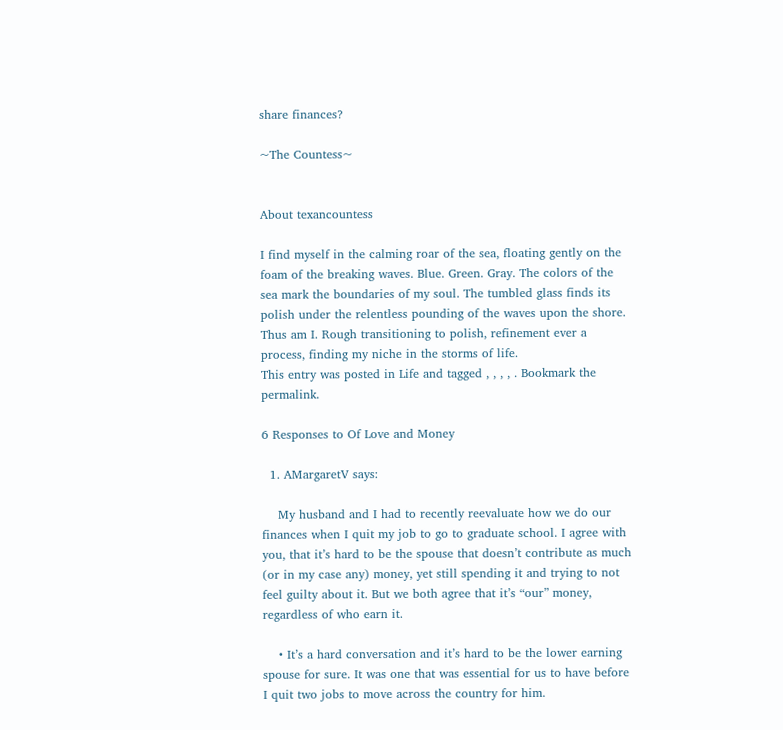share finances?

~The Countess~


About texancountess

I find myself in the calming roar of the sea, floating gently on the foam of the breaking waves. Blue. Green. Gray. The colors of the sea mark the boundaries of my soul. The tumbled glass finds its polish under the relentless pounding of the waves upon the shore. Thus am I. Rough transitioning to polish, refinement ever a process, finding my niche in the storms of life.
This entry was posted in Life and tagged , , , , . Bookmark the permalink.

6 Responses to Of Love and Money

  1. AMargaretV says:

    My husband and I had to recently reevaluate how we do our finances when I quit my job to go to graduate school. I agree with you, that it’s hard to be the spouse that doesn’t contribute as much (or in my case any) money, yet still spending it and trying to not feel guilty about it. But we both agree that it’s “our” money, regardless of who earn it.

    • It’s a hard conversation and it’s hard to be the lower earning spouse for sure. It was one that was essential for us to have before I quit two jobs to move across the country for him.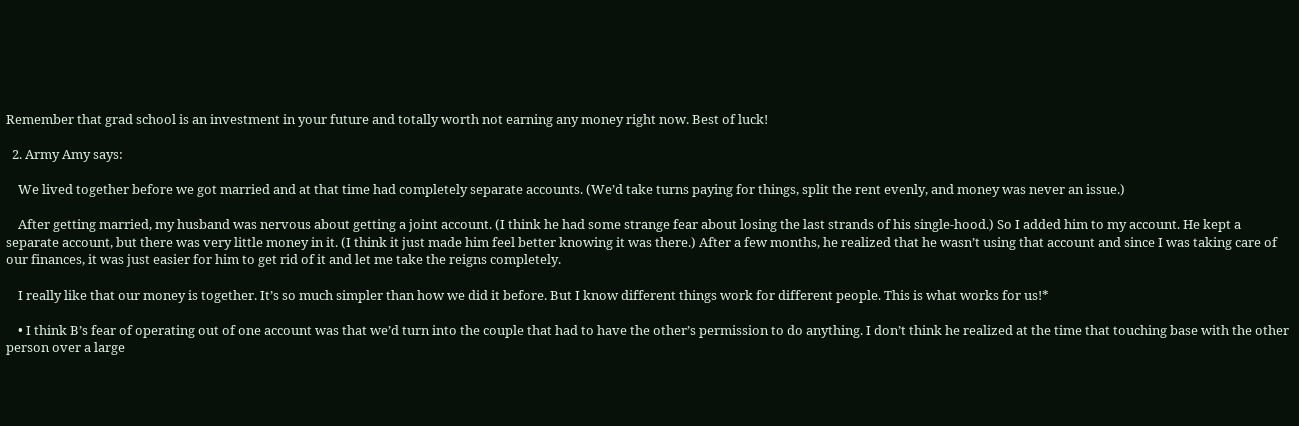Remember that grad school is an investment in your future and totally worth not earning any money right now. Best of luck!

  2. Army Amy says:

    We lived together before we got married and at that time had completely separate accounts. (We’d take turns paying for things, split the rent evenly, and money was never an issue.)

    After getting married, my husband was nervous about getting a joint account. (I think he had some strange fear about losing the last strands of his single-hood.) So I added him to my account. He kept a separate account, but there was very little money in it. (I think it just made him feel better knowing it was there.) After a few months, he realized that he wasn’t using that account and since I was taking care of our finances, it was just easier for him to get rid of it and let me take the reigns completely.

    I really like that our money is together. It’s so much simpler than how we did it before. But I know different things work for different people. This is what works for us!*

    • I think B’s fear of operating out of one account was that we’d turn into the couple that had to have the other’s permission to do anything. I don’t think he realized at the time that touching base with the other person over a large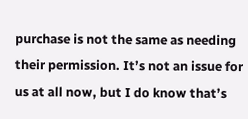purchase is not the same as needing their permission. It’s not an issue for us at all now, but I do know that’s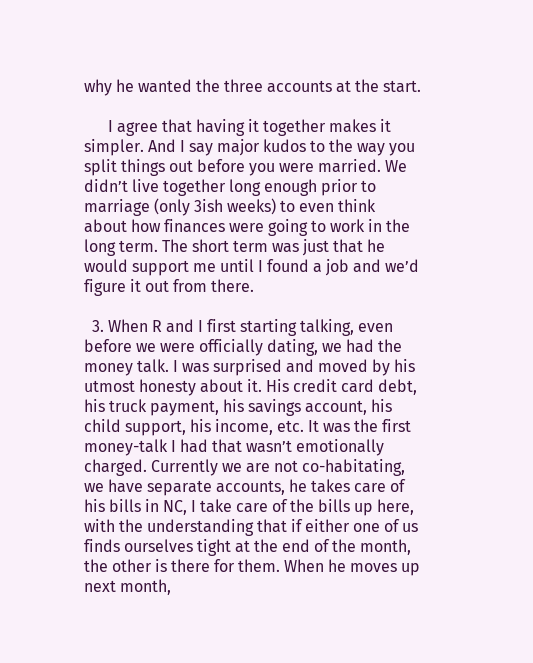why he wanted the three accounts at the start.

      I agree that having it together makes it simpler. And I say major kudos to the way you split things out before you were married. We didn’t live together long enough prior to marriage (only 3ish weeks) to even think about how finances were going to work in the long term. The short term was just that he would support me until I found a job and we’d figure it out from there.

  3. When R and I first starting talking, even before we were officially dating, we had the money talk. I was surprised and moved by his utmost honesty about it. His credit card debt, his truck payment, his savings account, his child support, his income, etc. It was the first money-talk I had that wasn’t emotionally charged. Currently we are not co-habitating, we have separate accounts, he takes care of his bills in NC, I take care of the bills up here, with the understanding that if either one of us finds ourselves tight at the end of the month, the other is there for them. When he moves up next month,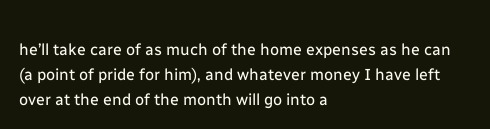he’ll take care of as much of the home expenses as he can (a point of pride for him), and whatever money I have left over at the end of the month will go into a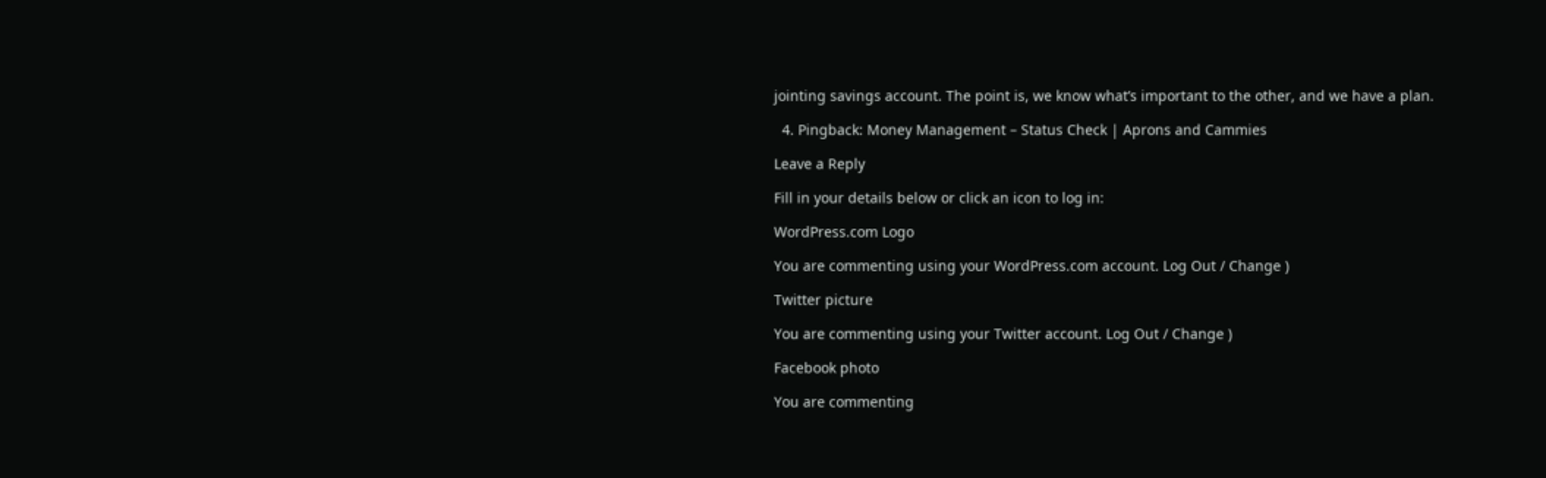jointing savings account. The point is, we know what’s important to the other, and we have a plan.

  4. Pingback: Money Management – Status Check | Aprons and Cammies

Leave a Reply

Fill in your details below or click an icon to log in:

WordPress.com Logo

You are commenting using your WordPress.com account. Log Out / Change )

Twitter picture

You are commenting using your Twitter account. Log Out / Change )

Facebook photo

You are commenting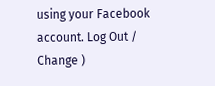using your Facebook account. Log Out / Change )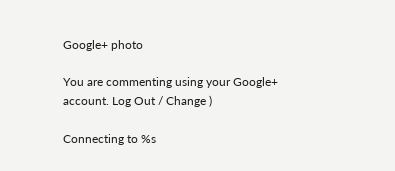Google+ photo

You are commenting using your Google+ account. Log Out / Change )

Connecting to %s